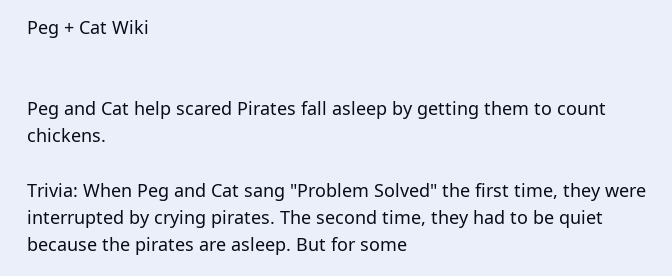Peg + Cat Wiki


Peg and Cat help scared Pirates fall asleep by getting them to count chickens.

Trivia: When Peg and Cat sang "Problem Solved" the first time, they were interrupted by crying pirates. The second time, they had to be quiet because the pirates are asleep. But for some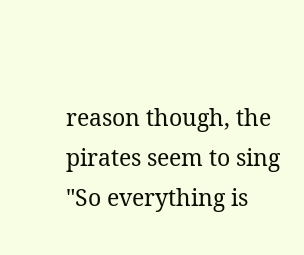reason though, the pirates seem to sing "So everything is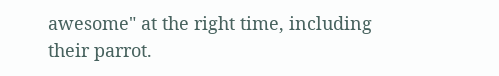awesome" at the right time, including their parrot.